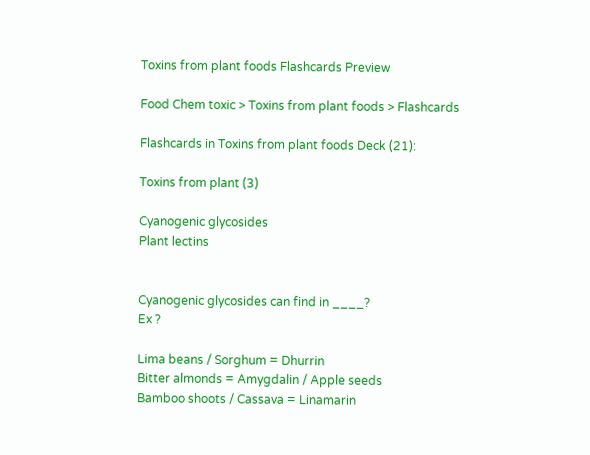Toxins from plant foods Flashcards Preview

Food Chem toxic > Toxins from plant foods > Flashcards

Flashcards in Toxins from plant foods Deck (21):

Toxins from plant (3)

Cyanogenic glycosides
Plant lectins


Cyanogenic glycosides can find in ____?
Ex ?

Lima beans / Sorghum = Dhurrin
Bitter almonds = Amygdalin / Apple seeds
Bamboo shoots / Cassava = Linamarin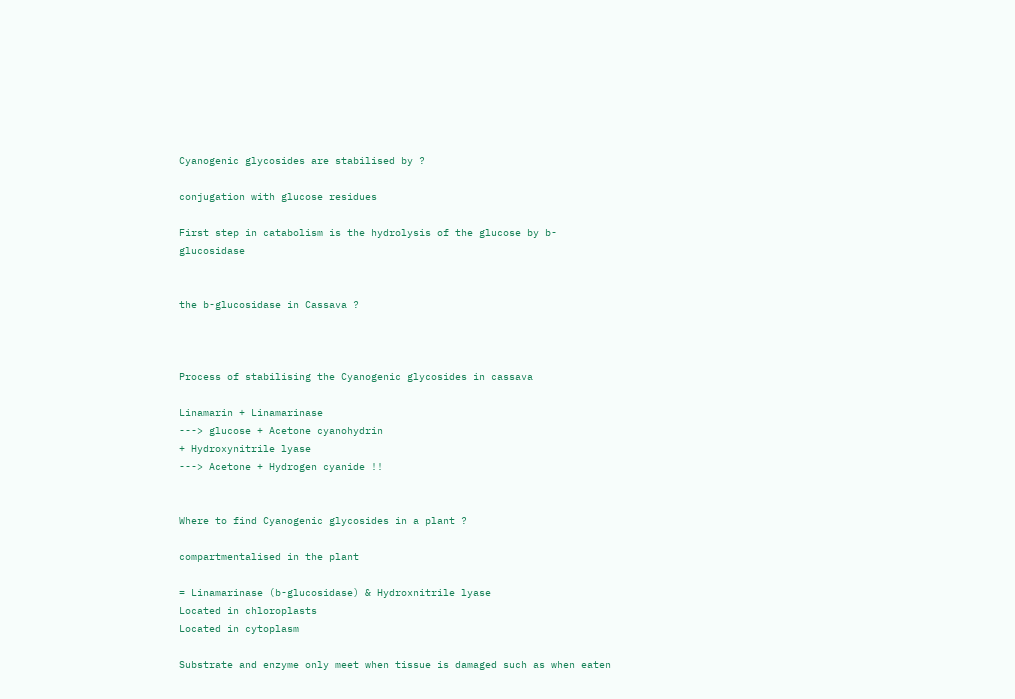Cyanogenic glycosides are stabilised by ?

conjugation with glucose residues

First step in catabolism is the hydrolysis of the glucose by b-glucosidase


the b-glucosidase in Cassava ?



Process of stabilising the Cyanogenic glycosides in cassava

Linamarin + Linamarinase
---> glucose + Acetone cyanohydrin
+ Hydroxynitrile lyase
---> Acetone + Hydrogen cyanide !!


Where to find Cyanogenic glycosides in a plant ?

compartmentalised in the plant

= Linamarinase (b-glucosidase) & Hydroxnitrile lyase
Located in chloroplasts
Located in cytoplasm

Substrate and enzyme only meet when tissue is damaged such as when eaten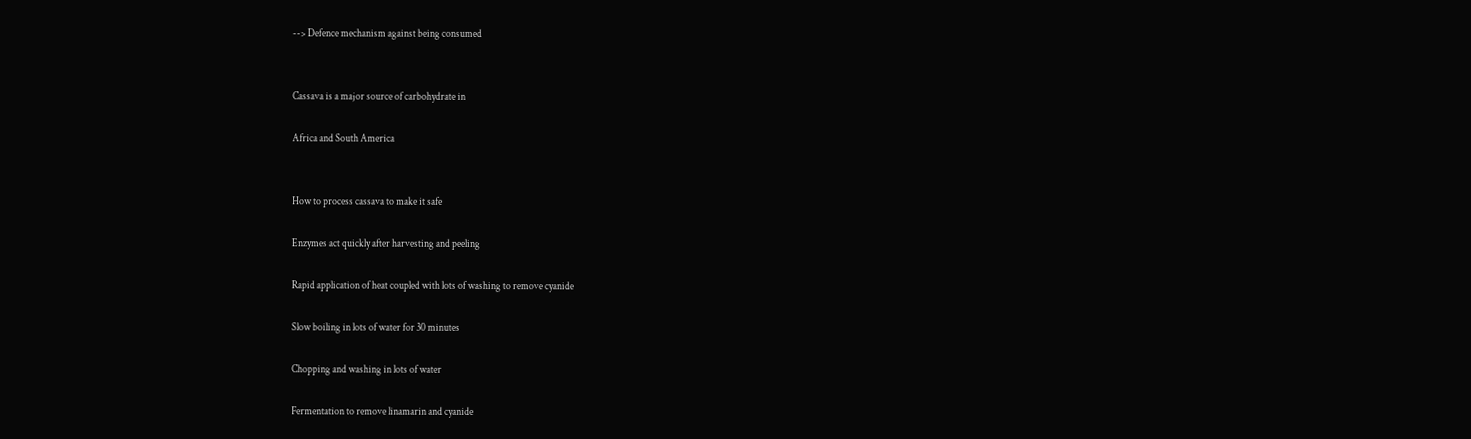--> Defence mechanism against being consumed


Cassava is a major source of carbohydrate in

Africa and South America


How to process cassava to make it safe

Enzymes act quickly after harvesting and peeling

Rapid application of heat coupled with lots of washing to remove cyanide

Slow boiling in lots of water for 30 minutes

Chopping and washing in lots of water

Fermentation to remove linamarin and cyanide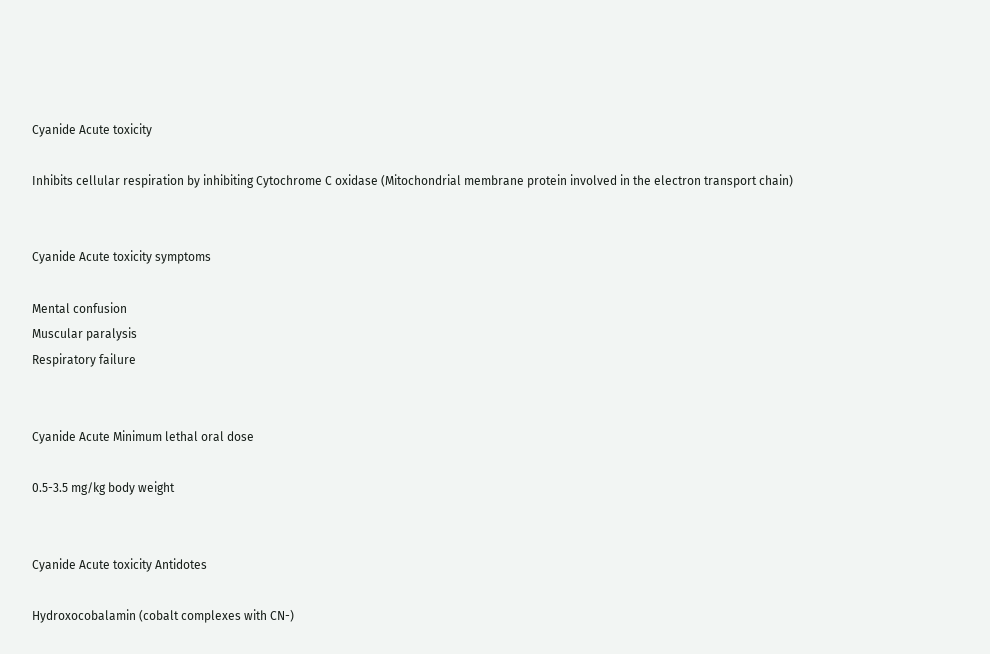Cyanide Acute toxicity

Inhibits cellular respiration by inhibiting Cytochrome C oxidase (Mitochondrial membrane protein involved in the electron transport chain)


Cyanide Acute toxicity symptoms

Mental confusion
Muscular paralysis
Respiratory failure


Cyanide Acute Minimum lethal oral dose

0.5-3.5 mg/kg body weight


Cyanide Acute toxicity Antidotes

Hydroxocobalamin (cobalt complexes with CN-)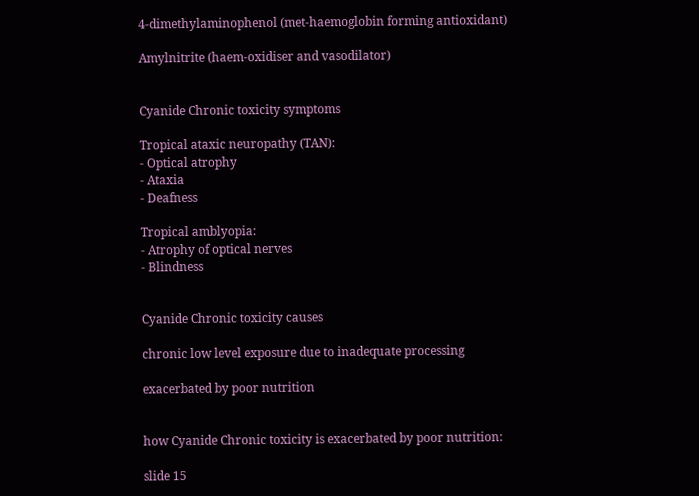4-dimethylaminophenol (met-haemoglobin forming antioxidant)

Amylnitrite (haem-oxidiser and vasodilator)


Cyanide Chronic toxicity symptoms

Tropical ataxic neuropathy (TAN):
- Optical atrophy
- Ataxia
- Deafness

Tropical amblyopia:
- Atrophy of optical nerves
- Blindness


Cyanide Chronic toxicity causes

chronic low level exposure due to inadequate processing

exacerbated by poor nutrition


how Cyanide Chronic toxicity is exacerbated by poor nutrition:

slide 15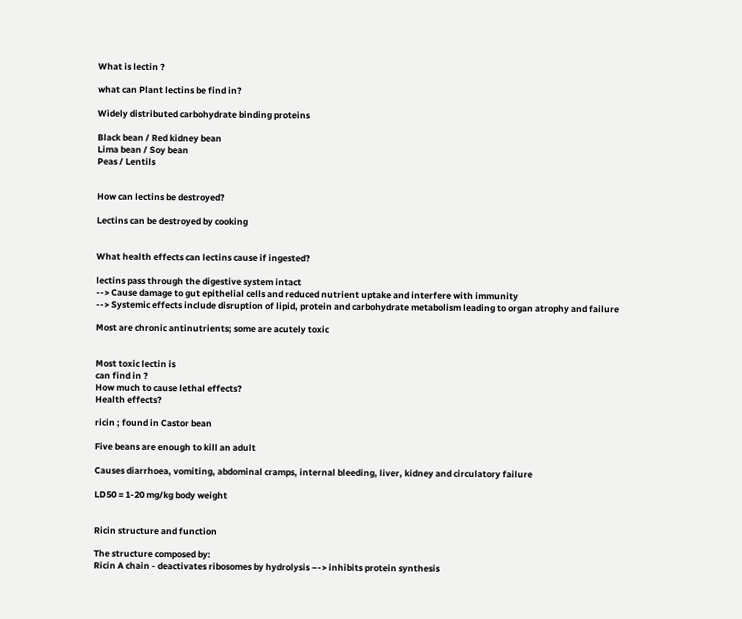What is lectin ?

what can Plant lectins be find in?

Widely distributed carbohydrate binding proteins

Black bean / Red kidney bean
Lima bean / Soy bean
Peas / Lentils


How can lectins be destroyed?

Lectins can be destroyed by cooking


What health effects can lectins cause if ingested?

lectins pass through the digestive system intact
--> Cause damage to gut epithelial cells and reduced nutrient uptake and interfere with immunity
--> Systemic effects include disruption of lipid, protein and carbohydrate metabolism leading to organ atrophy and failure

Most are chronic antinutrients; some are acutely toxic


Most toxic lectin is
can find in ?
How much to cause lethal effects?
Health effects?

ricin ; found in Castor bean

Five beans are enough to kill an adult

Causes diarrhoea, vomiting, abdominal cramps, internal bleeding, liver, kidney and circulatory failure

LD50 = 1-20 mg/kg body weight


Ricin structure and function

The structure composed by:
Ricin A chain - deactivates ribosomes by hydrolysis –-> inhibits protein synthesis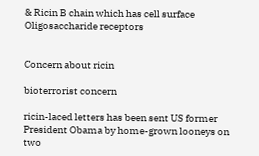& Ricin B chain which has cell surface Oligosaccharide receptors


Concern about ricin

bioterrorist concern

ricin-laced letters has been sent US former President Obama by home-grown looneys on two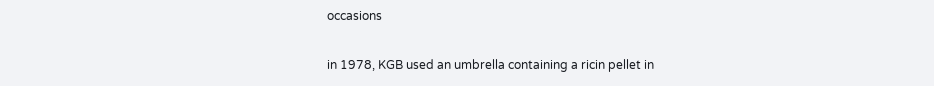occasions

in 1978, KGB used an umbrella containing a ricin pellet in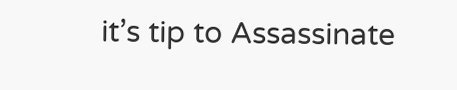it’s tip to Assassinate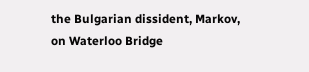the Bulgarian dissident, Markov, on Waterloo Bridge